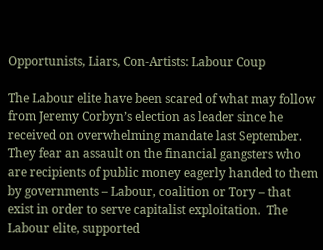Opportunists, Liars, Con-Artists: Labour Coup

The Labour elite have been scared of what may follow from Jeremy Corbyn’s election as leader since he received on overwhelming mandate last September.  They fear an assault on the financial gangsters who are recipients of public money eagerly handed to them by governments – Labour, coalition or Tory – that exist in order to serve capitalist exploitation.  The Labour elite, supported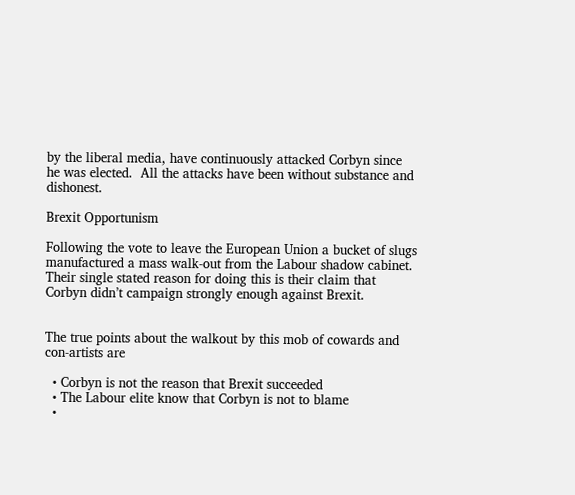by the liberal media, have continuously attacked Corbyn since he was elected.  All the attacks have been without substance and dishonest.

Brexit Opportunism

Following the vote to leave the European Union a bucket of slugs manufactured a mass walk-out from the Labour shadow cabinet.  Their single stated reason for doing this is their claim that Corbyn didn’t campaign strongly enough against Brexit.


The true points about the walkout by this mob of cowards and con-artists are

  • Corbyn is not the reason that Brexit succeeded
  • The Labour elite know that Corbyn is not to blame
  •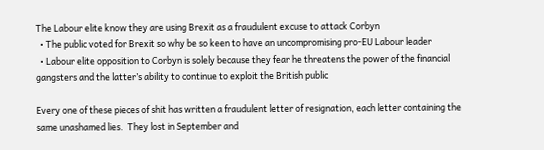The Labour elite know they are using Brexit as a fraudulent excuse to attack Corbyn
  • The public voted for Brexit so why be so keen to have an uncompromising pro-EU Labour leader
  • Labour elite opposition to Corbyn is solely because they fear he threatens the power of the financial gangsters and the latter’s ability to continue to exploit the British public

Every one of these pieces of shit has written a fraudulent letter of resignation, each letter containing the same unashamed lies.  They lost in September and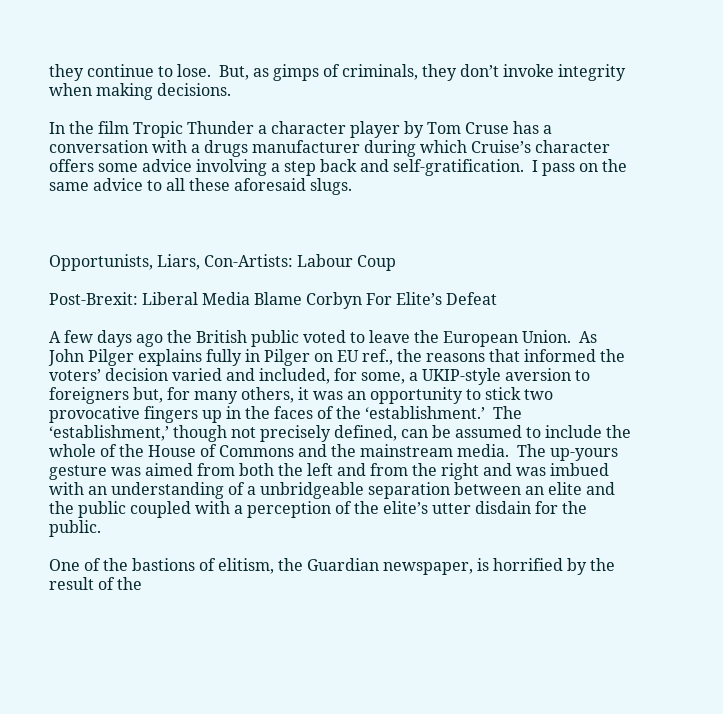they continue to lose.  But, as gimps of criminals, they don’t invoke integrity when making decisions.

In the film Tropic Thunder a character player by Tom Cruse has a conversation with a drugs manufacturer during which Cruise’s character offers some advice involving a step back and self-gratification.  I pass on the same advice to all these aforesaid slugs.



Opportunists, Liars, Con-Artists: Labour Coup

Post-Brexit: Liberal Media Blame Corbyn For Elite’s Defeat

A few days ago the British public voted to leave the European Union.  As John Pilger explains fully in Pilger on EU ref., the reasons that informed the voters’ decision varied and included, for some, a UKIP-style aversion to foreigners but, for many others, it was an opportunity to stick two provocative fingers up in the faces of the ‘establishment.’  The ‘establishment,’ though not precisely defined, can be assumed to include the whole of the House of Commons and the mainstream media.  The up-yours gesture was aimed from both the left and from the right and was imbued with an understanding of a unbridgeable separation between an elite and the public coupled with a perception of the elite’s utter disdain for the public.

One of the bastions of elitism, the Guardian newspaper, is horrified by the result of the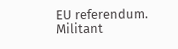EU referendum.  Militant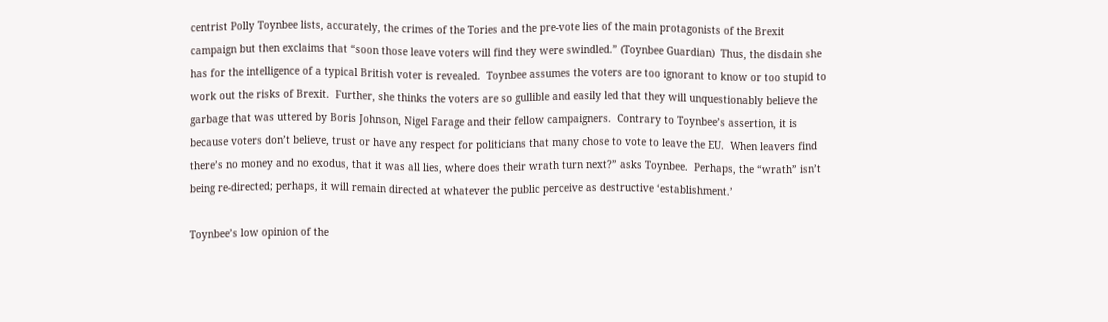centrist Polly Toynbee lists, accurately, the crimes of the Tories and the pre-vote lies of the main protagonists of the Brexit campaign but then exclaims that “soon those leave voters will find they were swindled.” (Toynbee Guardian)  Thus, the disdain she has for the intelligence of a typical British voter is revealed.  Toynbee assumes the voters are too ignorant to know or too stupid to work out the risks of Brexit.  Further, she thinks the voters are so gullible and easily led that they will unquestionably believe the garbage that was uttered by Boris Johnson, Nigel Farage and their fellow campaigners.  Contrary to Toynbee’s assertion, it is because voters don’t believe, trust or have any respect for politicians that many chose to vote to leave the EU.  When leavers find there’s no money and no exodus, that it was all lies, where does their wrath turn next?” asks Toynbee.  Perhaps, the “wrath” isn’t being re-directed; perhaps, it will remain directed at whatever the public perceive as destructive ‘establishment.’

Toynbee’s low opinion of the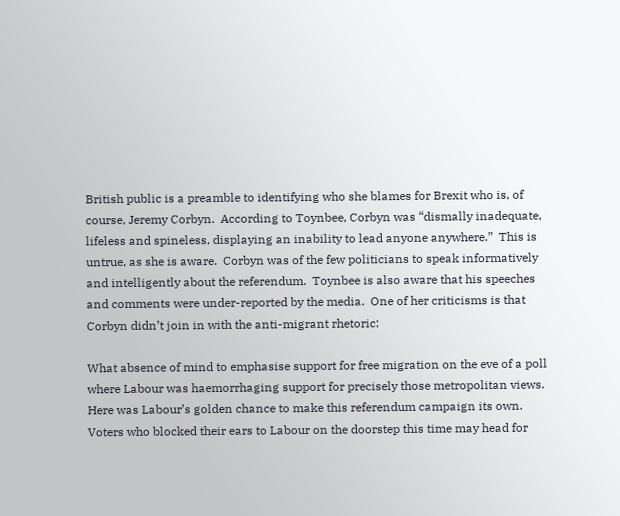British public is a preamble to identifying who she blames for Brexit who is, of course, Jeremy Corbyn.  According to Toynbee, Corbyn was “dismally inadequate, lifeless and spineless, displaying an inability to lead anyone anywhere.”  This is untrue, as she is aware.  Corbyn was of the few politicians to speak informatively and intelligently about the referendum.  Toynbee is also aware that his speeches and comments were under-reported by the media.  One of her criticisms is that Corbyn didn’t join in with the anti-migrant rhetoric:

What absence of mind to emphasise support for free migration on the eve of a poll where Labour was haemorrhaging support for precisely those metropolitan views.  Here was Labour’s golden chance to make this referendum campaign its own. Voters who blocked their ears to Labour on the doorstep this time may head for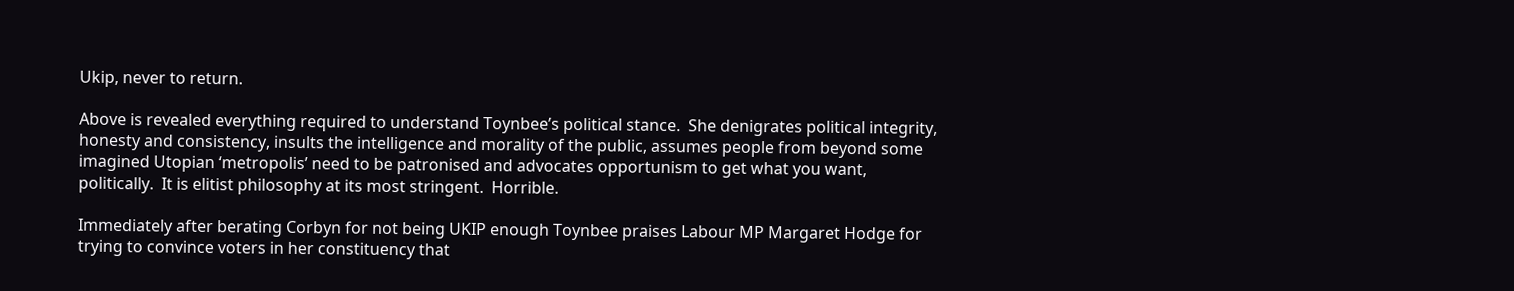Ukip, never to return.

Above is revealed everything required to understand Toynbee’s political stance.  She denigrates political integrity, honesty and consistency, insults the intelligence and morality of the public, assumes people from beyond some imagined Utopian ‘metropolis’ need to be patronised and advocates opportunism to get what you want, politically.  It is elitist philosophy at its most stringent.  Horrible.

Immediately after berating Corbyn for not being UKIP enough Toynbee praises Labour MP Margaret Hodge for trying to convince voters in her constituency that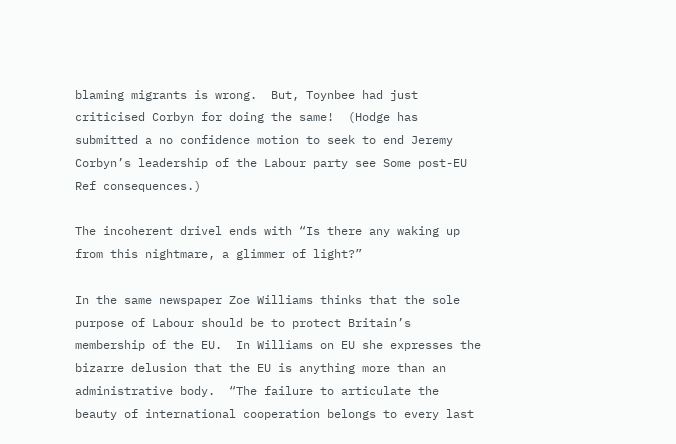blaming migrants is wrong.  But, Toynbee had just criticised Corbyn for doing the same!  (Hodge has submitted a no confidence motion to seek to end Jeremy Corbyn’s leadership of the Labour party see Some post-EU Ref consequences.)

The incoherent drivel ends with “Is there any waking up from this nightmare, a glimmer of light?”

In the same newspaper Zoe Williams thinks that the sole purpose of Labour should be to protect Britain’s membership of the EU.  In Williams on EU she expresses the bizarre delusion that the EU is anything more than an administrative body.  “The failure to articulate the beauty of international cooperation belongs to every last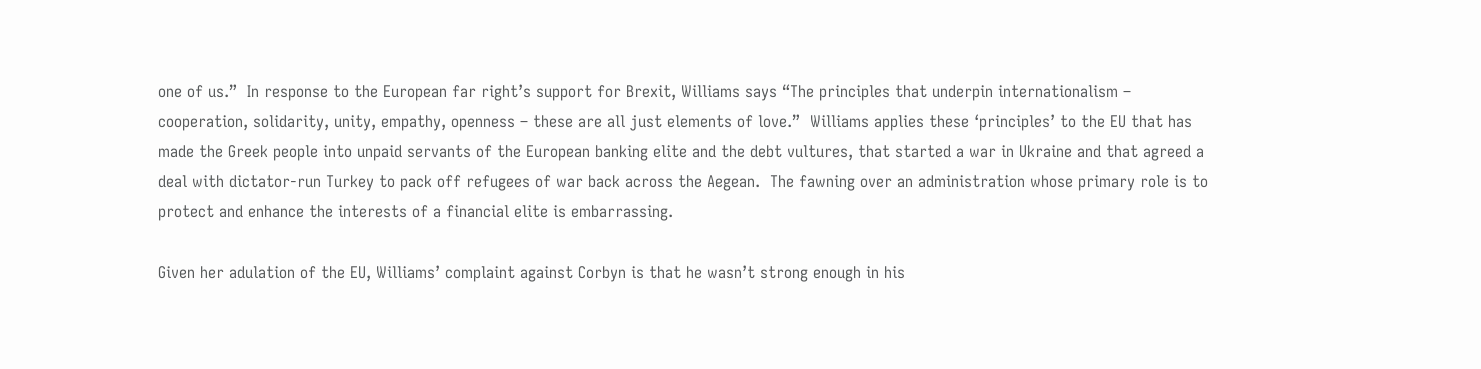one of us.”  In response to the European far right’s support for Brexit, Williams says “The principles that underpin internationalism – cooperation, solidarity, unity, empathy, openness – these are all just elements of love.”  Williams applies these ‘principles’ to the EU that has made the Greek people into unpaid servants of the European banking elite and the debt vultures, that started a war in Ukraine and that agreed a deal with dictator-run Turkey to pack off refugees of war back across the Aegean.  The fawning over an administration whose primary role is to protect and enhance the interests of a financial elite is embarrassing.

Given her adulation of the EU, Williams’ complaint against Corbyn is that he wasn’t strong enough in his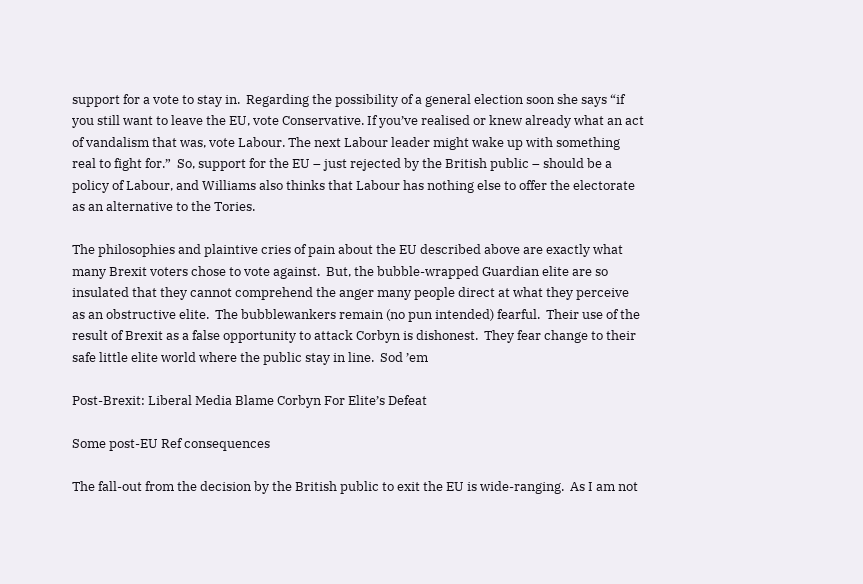support for a vote to stay in.  Regarding the possibility of a general election soon she says “if you still want to leave the EU, vote Conservative. If you’ve realised or knew already what an act of vandalism that was, vote Labour. The next Labour leader might wake up with something real to fight for.”  So, support for the EU – just rejected by the British public – should be a policy of Labour, and Williams also thinks that Labour has nothing else to offer the electorate as an alternative to the Tories.

The philosophies and plaintive cries of pain about the EU described above are exactly what many Brexit voters chose to vote against.  But, the bubble-wrapped Guardian elite are so insulated that they cannot comprehend the anger many people direct at what they perceive as an obstructive elite.  The bubblewankers remain (no pun intended) fearful.  Their use of the result of Brexit as a false opportunity to attack Corbyn is dishonest.  They fear change to their safe little elite world where the public stay in line.  Sod ’em

Post-Brexit: Liberal Media Blame Corbyn For Elite’s Defeat

Some post-EU Ref consequences

The fall-out from the decision by the British public to exit the EU is wide-ranging.  As I am not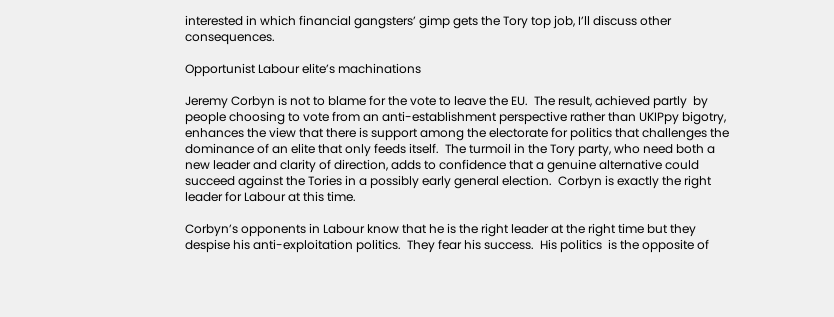interested in which financial gangsters’ gimp gets the Tory top job, I’ll discuss other consequences.

Opportunist Labour elite’s machinations

Jeremy Corbyn is not to blame for the vote to leave the EU.  The result, achieved partly  by people choosing to vote from an anti-establishment perspective rather than UKIPpy bigotry, enhances the view that there is support among the electorate for politics that challenges the dominance of an elite that only feeds itself.  The turmoil in the Tory party, who need both a new leader and clarity of direction, adds to confidence that a genuine alternative could succeed against the Tories in a possibly early general election.  Corbyn is exactly the right leader for Labour at this time.

Corbyn’s opponents in Labour know that he is the right leader at the right time but they despise his anti-exploitation politics.  They fear his success.  His politics  is the opposite of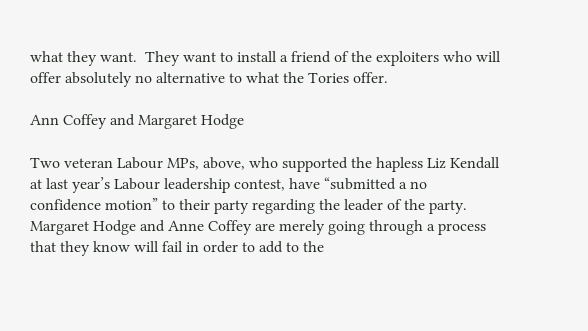what they want.  They want to install a friend of the exploiters who will offer absolutely no alternative to what the Tories offer.

Ann Coffey and Margaret Hodge

Two veteran Labour MPs, above, who supported the hapless Liz Kendall at last year’s Labour leadership contest, have “submitted a no confidence motion” to their party regarding the leader of the party.  Margaret Hodge and Anne Coffey are merely going through a process that they know will fail in order to add to the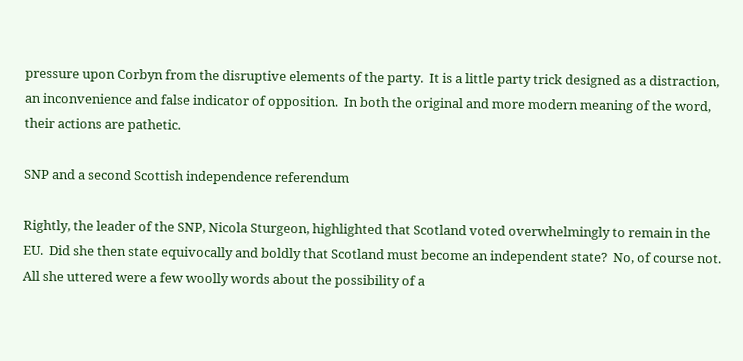pressure upon Corbyn from the disruptive elements of the party.  It is a little party trick designed as a distraction, an inconvenience and false indicator of opposition.  In both the original and more modern meaning of the word, their actions are pathetic.

SNP and a second Scottish independence referendum

Rightly, the leader of the SNP, Nicola Sturgeon, highlighted that Scotland voted overwhelmingly to remain in the EU.  Did she then state equivocally and boldly that Scotland must become an independent state?  No, of course not.  All she uttered were a few woolly words about the possibility of a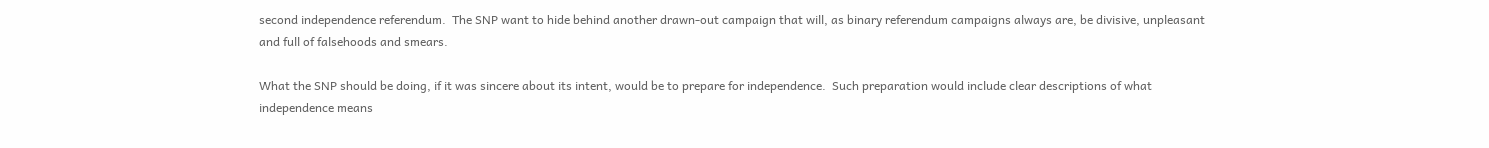second independence referendum.  The SNP want to hide behind another drawn-out campaign that will, as binary referendum campaigns always are, be divisive, unpleasant and full of falsehoods and smears.

What the SNP should be doing, if it was sincere about its intent, would be to prepare for independence.  Such preparation would include clear descriptions of what independence means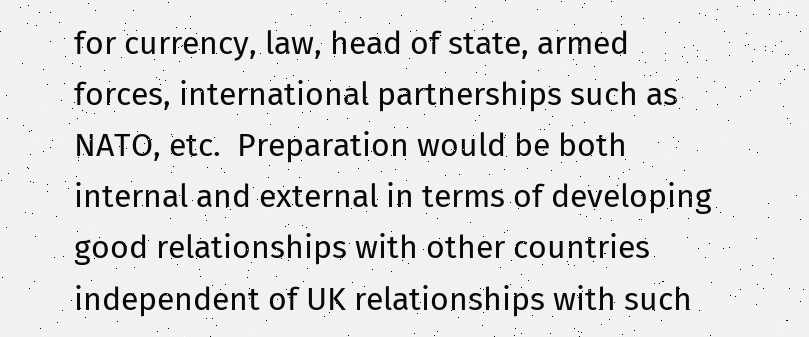for currency, law, head of state, armed forces, international partnerships such as NATO, etc.  Preparation would be both internal and external in terms of developing good relationships with other countries independent of UK relationships with such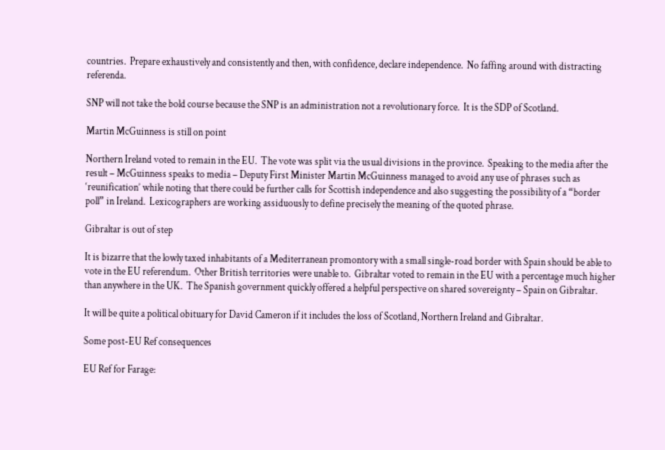countries.  Prepare exhaustively and consistently and then, with confidence, declare independence.  No faffing around with distracting referenda.

SNP will not take the bold course because the SNP is an administration not a revolutionary force.  It is the SDP of Scotland.

Martin McGuinness is still on point

Northern Ireland voted to remain in the EU.  The vote was split via the usual divisions in the province.  Speaking to the media after the result – McGuinness speaks to media – Deputy First Minister Martin McGuinness managed to avoid any use of phrases such as ‘reunification’ while noting that there could be further calls for Scottish independence and also suggesting the possibility of a “border poll” in Ireland.  Lexicographers are working assiduously to define precisely the meaning of the quoted phrase.

Gibraltar is out of step

It is bizarre that the lowly taxed inhabitants of a Mediterranean promontory with a small single-road border with Spain should be able to vote in the EU referendum.  Other British territories were unable to.  Gibraltar voted to remain in the EU with a percentage much higher than anywhere in the UK.  The Spanish government quickly offered a helpful perspective on shared sovereignty – Spain on Gibraltar.

It will be quite a political obituary for David Cameron if it includes the loss of Scotland, Northern Ireland and Gibraltar.

Some post-EU Ref consequences

EU Ref for Farage: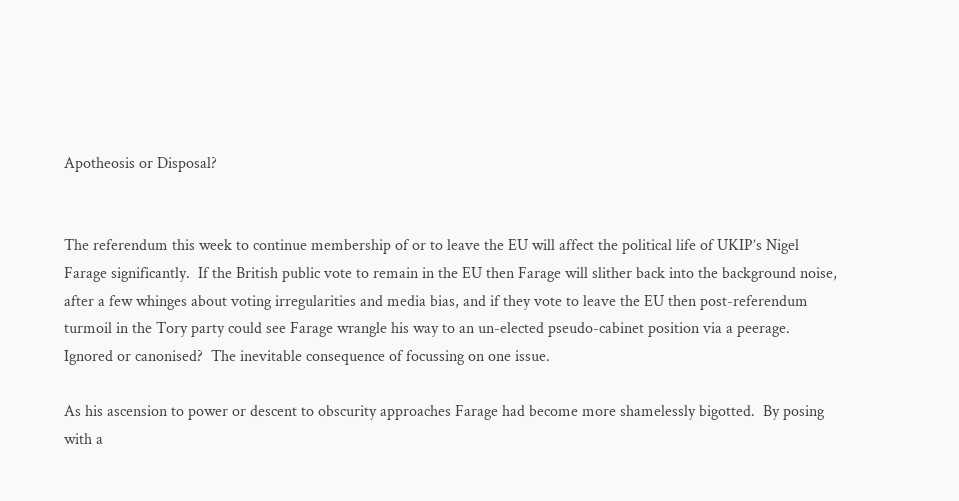Apotheosis or Disposal?


The referendum this week to continue membership of or to leave the EU will affect the political life of UKIP’s Nigel Farage significantly.  If the British public vote to remain in the EU then Farage will slither back into the background noise, after a few whinges about voting irregularities and media bias, and if they vote to leave the EU then post-referendum turmoil in the Tory party could see Farage wrangle his way to an un-elected pseudo-cabinet position via a peerage.  Ignored or canonised?  The inevitable consequence of focussing on one issue.

As his ascension to power or descent to obscurity approaches Farage had become more shamelessly bigotted.  By posing with a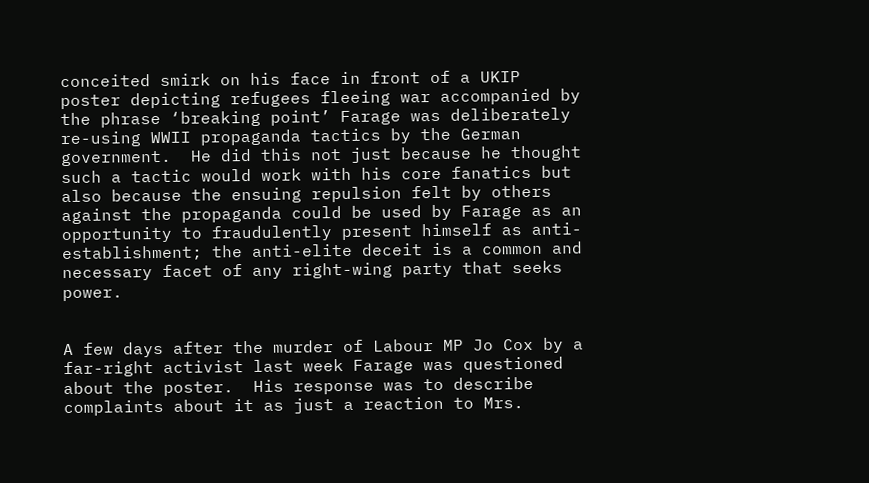conceited smirk on his face in front of a UKIP poster depicting refugees fleeing war accompanied by the phrase ‘breaking point’ Farage was deliberately re-using WWII propaganda tactics by the German government.  He did this not just because he thought such a tactic would work with his core fanatics but also because the ensuing repulsion felt by others against the propaganda could be used by Farage as an opportunity to fraudulently present himself as anti-establishment; the anti-elite deceit is a common and necessary facet of any right-wing party that seeks power.


A few days after the murder of Labour MP Jo Cox by a far-right activist last week Farage was questioned about the poster.  His response was to describe complaints about it as just a reaction to Mrs.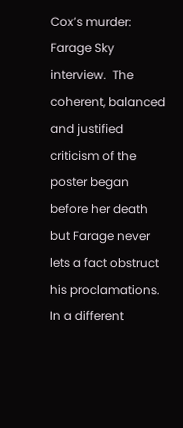Cox’s murder: Farage Sky interview.  The coherent, balanced and justified criticism of the poster began before her death but Farage never lets a fact obstruct his proclamations.  In a different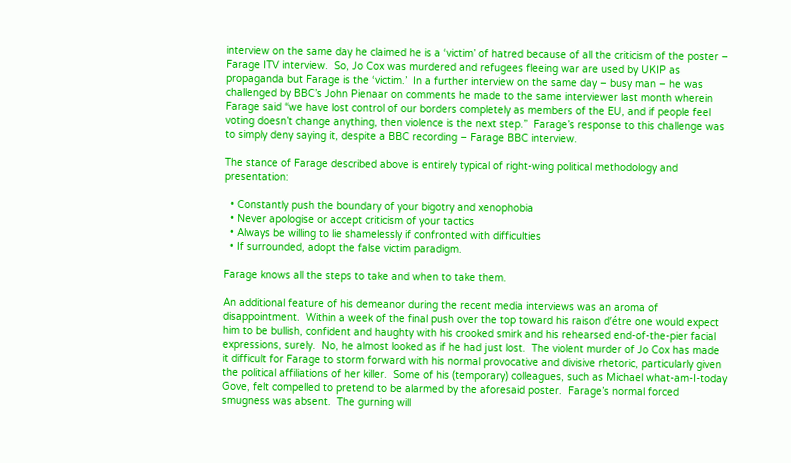interview on the same day he claimed he is a ‘victim’ of hatred because of all the criticism of the poster – Farage ITV interview.  So, Jo Cox was murdered and refugees fleeing war are used by UKIP as propaganda but Farage is the ‘victim.’  In a further interview on the same day – busy man – he was challenged by BBC’s John Pienaar on comments he made to the same interviewer last month wherein Farage said “we have lost control of our borders completely as members of the EU, and if people feel voting doesn’t change anything, then violence is the next step.”  Farage’s response to this challenge was to simply deny saying it, despite a BBC recording – Farage BBC interview.

The stance of Farage described above is entirely typical of right-wing political methodology and presentation:

  • Constantly push the boundary of your bigotry and xenophobia
  • Never apologise or accept criticism of your tactics
  • Always be willing to lie shamelessly if confronted with difficulties
  • If surrounded, adopt the false victim paradigm.

Farage knows all the steps to take and when to take them.

An additional feature of his demeanor during the recent media interviews was an aroma of disappointment.  Within a week of the final push over the top toward his raison d’étre one would expect him to be bullish, confident and haughty with his crooked smirk and his rehearsed end-of-the-pier facial expressions, surely.  No, he almost looked as if he had just lost.  The violent murder of Jo Cox has made it difficult for Farage to storm forward with his normal provocative and divisive rhetoric, particularly given the political affiliations of her killer.  Some of his (temporary) colleagues, such as Michael what-am-I-today Gove, felt compelled to pretend to be alarmed by the aforesaid poster.  Farage’s normal forced smugness was absent.  The gurning will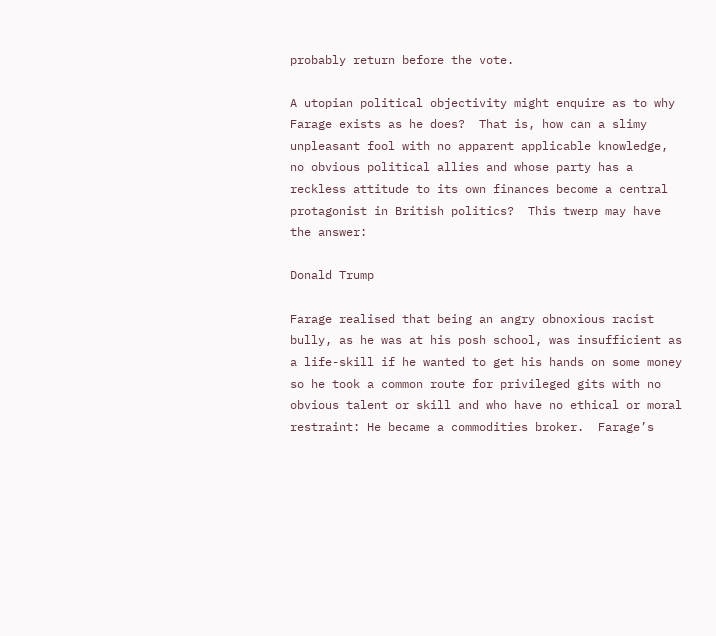probably return before the vote.

A utopian political objectivity might enquire as to why Farage exists as he does?  That is, how can a slimy unpleasant fool with no apparent applicable knowledge, no obvious political allies and whose party has a reckless attitude to its own finances become a central protagonist in British politics?  This twerp may have the answer:

Donald Trump

Farage realised that being an angry obnoxious racist bully, as he was at his posh school, was insufficient as a life-skill if he wanted to get his hands on some money so he took a common route for privileged gits with no obvious talent or skill and who have no ethical or moral restraint: He became a commodities broker.  Farage’s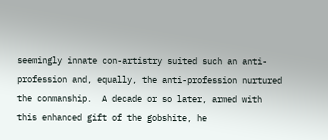seemingly innate con-artistry suited such an anti-profession and, equally, the anti-profession nurtured the conmanship.  A decade or so later, armed with this enhanced gift of the gobshite, he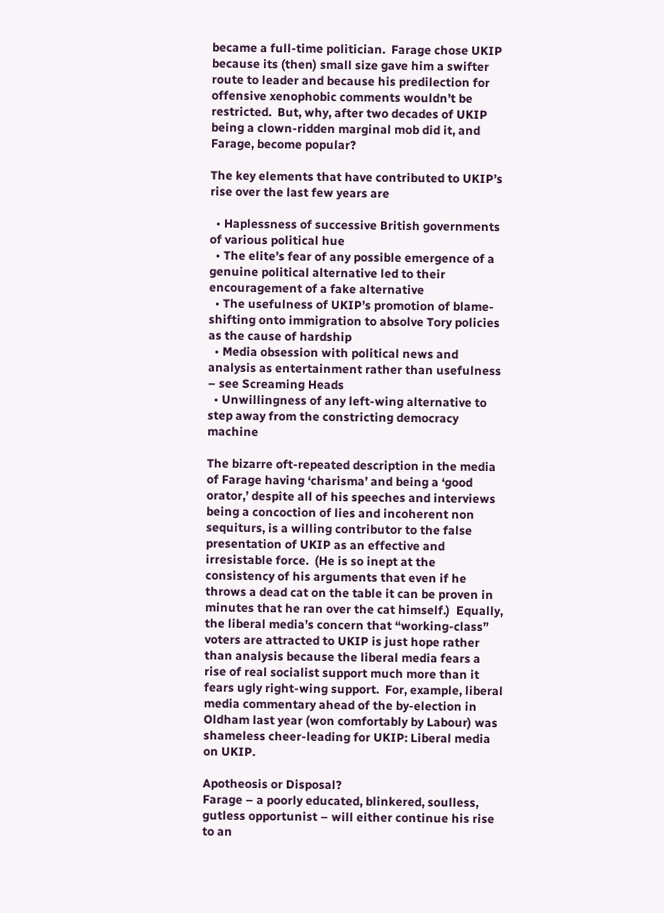became a full-time politician.  Farage chose UKIP because its (then) small size gave him a swifter route to leader and because his predilection for offensive xenophobic comments wouldn’t be restricted.  But, why, after two decades of UKIP being a clown-ridden marginal mob did it, and Farage, become popular?

The key elements that have contributed to UKIP’s rise over the last few years are

  • Haplessness of successive British governments of various political hue
  • The elite’s fear of any possible emergence of a genuine political alternative led to their encouragement of a fake alternative
  • The usefulness of UKIP’s promotion of blame-shifting onto immigration to absolve Tory policies as the cause of hardship
  • Media obsession with political news and analysis as entertainment rather than usefulness – see Screaming Heads
  • Unwillingness of any left-wing alternative to step away from the constricting democracy machine

The bizarre oft-repeated description in the media of Farage having ‘charisma’ and being a ‘good orator,’ despite all of his speeches and interviews being a concoction of lies and incoherent non sequiturs, is a willing contributor to the false presentation of UKIP as an effective and irresistable force.  (He is so inept at the consistency of his arguments that even if he throws a dead cat on the table it can be proven in minutes that he ran over the cat himself.)  Equally, the liberal media’s concern that “working-class” voters are attracted to UKIP is just hope rather than analysis because the liberal media fears a rise of real socialist support much more than it fears ugly right-wing support.  For, example, liberal media commentary ahead of the by-election in Oldham last year (won comfortably by Labour) was shameless cheer-leading for UKIP: Liberal media on UKIP.

Apotheosis or Disposal?
Farage – a poorly educated, blinkered, soulless, gutless opportunist – will either continue his rise to an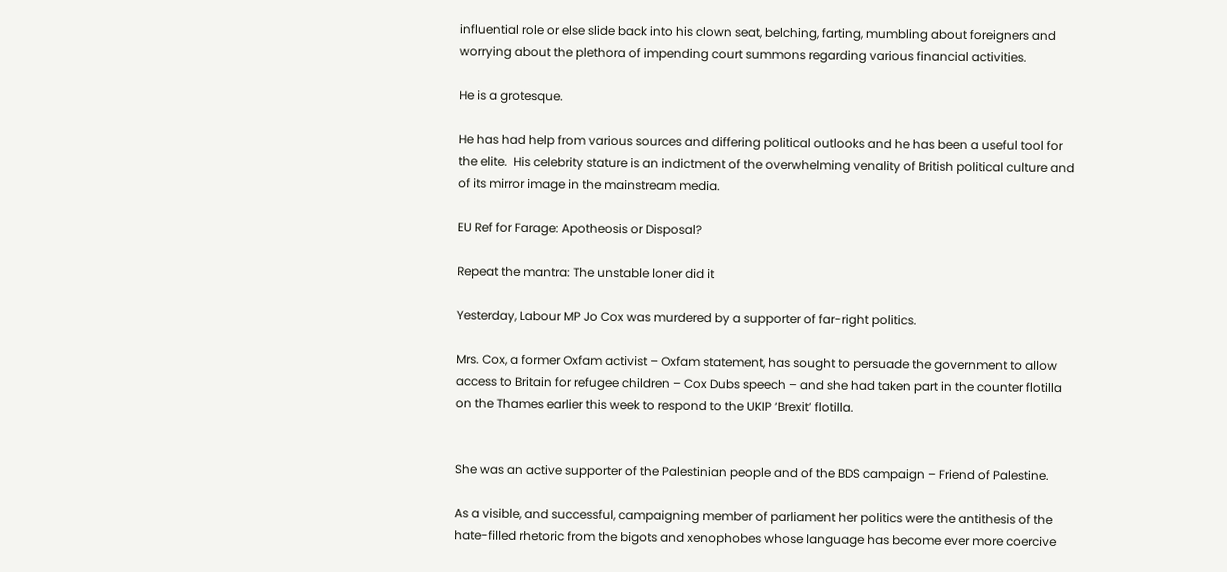influential role or else slide back into his clown seat, belching, farting, mumbling about foreigners and worrying about the plethora of impending court summons regarding various financial activities.

He is a grotesque.

He has had help from various sources and differing political outlooks and he has been a useful tool for the elite.  His celebrity stature is an indictment of the overwhelming venality of British political culture and of its mirror image in the mainstream media.

EU Ref for Farage: Apotheosis or Disposal?

Repeat the mantra: The unstable loner did it

Yesterday, Labour MP Jo Cox was murdered by a supporter of far-right politics.

Mrs. Cox, a former Oxfam activist – Oxfam statement, has sought to persuade the government to allow access to Britain for refugee children – Cox Dubs speech – and she had taken part in the counter flotilla on the Thames earlier this week to respond to the UKIP ‘Brexit’ flotilla.


She was an active supporter of the Palestinian people and of the BDS campaign – Friend of Palestine.

As a visible, and successful, campaigning member of parliament her politics were the antithesis of the hate-filled rhetoric from the bigots and xenophobes whose language has become ever more coercive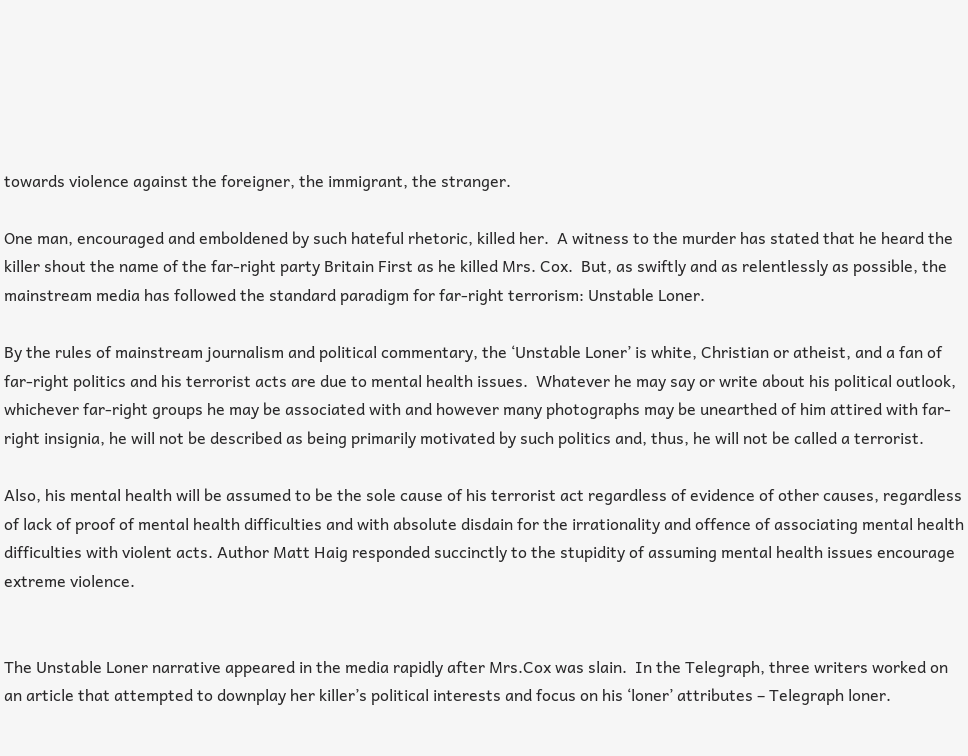towards violence against the foreigner, the immigrant, the stranger.

One man, encouraged and emboldened by such hateful rhetoric, killed her.  A witness to the murder has stated that he heard the killer shout the name of the far-right party Britain First as he killed Mrs. Cox.  But, as swiftly and as relentlessly as possible, the mainstream media has followed the standard paradigm for far-right terrorism: Unstable Loner.

By the rules of mainstream journalism and political commentary, the ‘Unstable Loner’ is white, Christian or atheist, and a fan of far-right politics and his terrorist acts are due to mental health issues.  Whatever he may say or write about his political outlook, whichever far-right groups he may be associated with and however many photographs may be unearthed of him attired with far-right insignia, he will not be described as being primarily motivated by such politics and, thus, he will not be called a terrorist.

Also, his mental health will be assumed to be the sole cause of his terrorist act regardless of evidence of other causes, regardless of lack of proof of mental health difficulties and with absolute disdain for the irrationality and offence of associating mental health difficulties with violent acts. Author Matt Haig responded succinctly to the stupidity of assuming mental health issues encourage extreme violence.


The Unstable Loner narrative appeared in the media rapidly after Mrs.Cox was slain.  In the Telegraph, three writers worked on an article that attempted to downplay her killer’s political interests and focus on his ‘loner’ attributes – Telegraph loner.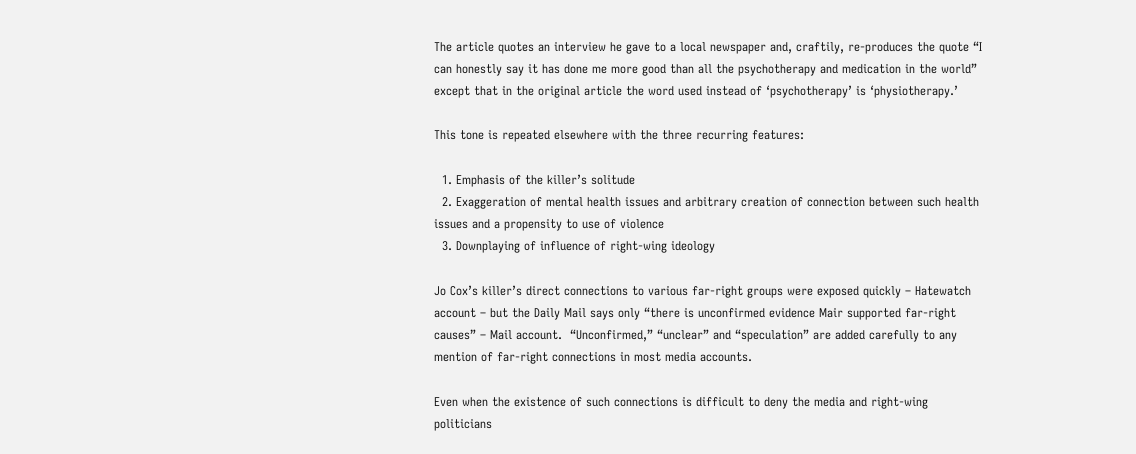The article quotes an interview he gave to a local newspaper and, craftily, re-produces the quote “I can honestly say it has done me more good than all the psychotherapy and medication in the world” except that in the original article the word used instead of ‘psychotherapy’ is ‘physiotherapy.’

This tone is repeated elsewhere with the three recurring features:

  1. Emphasis of the killer’s solitude
  2. Exaggeration of mental health issues and arbitrary creation of connection between such health issues and a propensity to use of violence
  3. Downplaying of influence of right-wing ideology

Jo Cox’s killer’s direct connections to various far-right groups were exposed quickly – Hatewatch account – but the Daily Mail says only “there is unconfirmed evidence Mair supported far-right causes” – Mail account.  “Unconfirmed,” “unclear” and “speculation” are added carefully to any mention of far-right connections in most media accounts.

Even when the existence of such connections is difficult to deny the media and right-wing politicians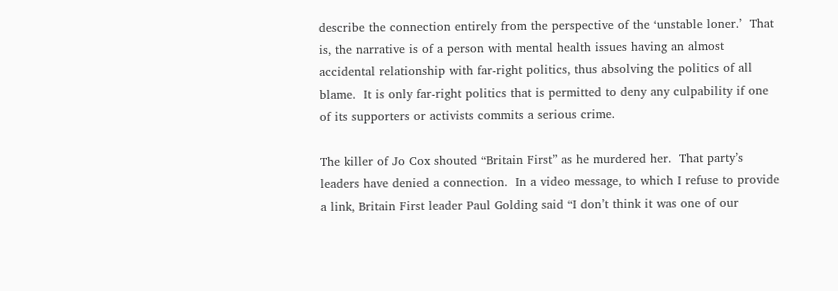describe the connection entirely from the perspective of the ‘unstable loner.’  That is, the narrative is of a person with mental health issues having an almost accidental relationship with far-right politics, thus absolving the politics of all blame.  It is only far-right politics that is permitted to deny any culpability if one of its supporters or activists commits a serious crime.

The killer of Jo Cox shouted “Britain First” as he murdered her.  That party’s leaders have denied a connection.  In a video message, to which I refuse to provide a link, Britain First leader Paul Golding said “I don’t think it was one of our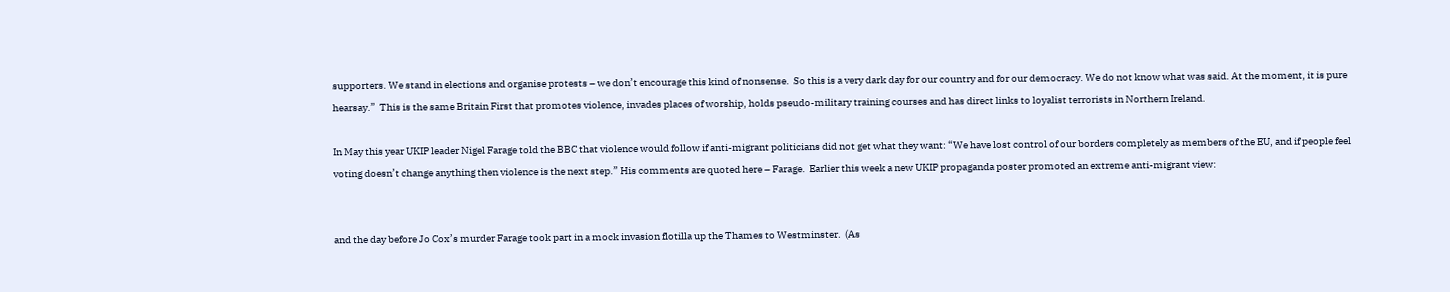supporters. We stand in elections and organise protests – we don’t encourage this kind of nonsense.  So this is a very dark day for our country and for our democracy. We do not know what was said. At the moment, it is pure hearsay.”  This is the same Britain First that promotes violence, invades places of worship, holds pseudo-military training courses and has direct links to loyalist terrorists in Northern Ireland.

In May this year UKIP leader Nigel Farage told the BBC that violence would follow if anti-migrant politicians did not get what they want: “We have lost control of our borders completely as members of the EU, and if people feel voting doesn’t change anything then violence is the next step.” His comments are quoted here – Farage.  Earlier this week a new UKIP propaganda poster promoted an extreme anti-migrant view:


and the day before Jo Cox’s murder Farage took part in a mock invasion flotilla up the Thames to Westminster.  (As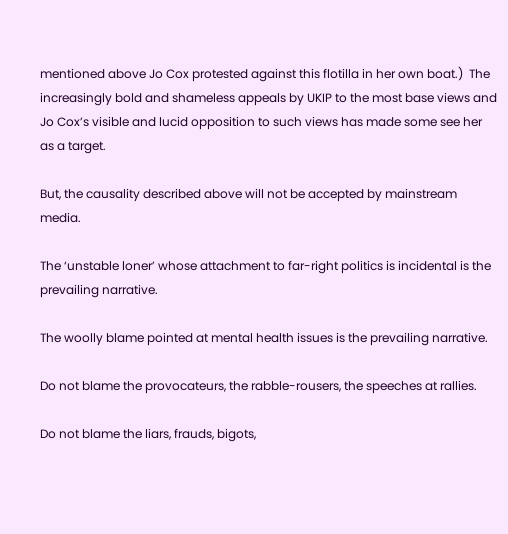mentioned above Jo Cox protested against this flotilla in her own boat.)  The increasingly bold and shameless appeals by UKIP to the most base views and Jo Cox’s visible and lucid opposition to such views has made some see her as a target.

But, the causality described above will not be accepted by mainstream media.

The ‘unstable loner’ whose attachment to far-right politics is incidental is the prevailing narrative.

The woolly blame pointed at mental health issues is the prevailing narrative.

Do not blame the provocateurs, the rabble-rousers, the speeches at rallies.

Do not blame the liars, frauds, bigots,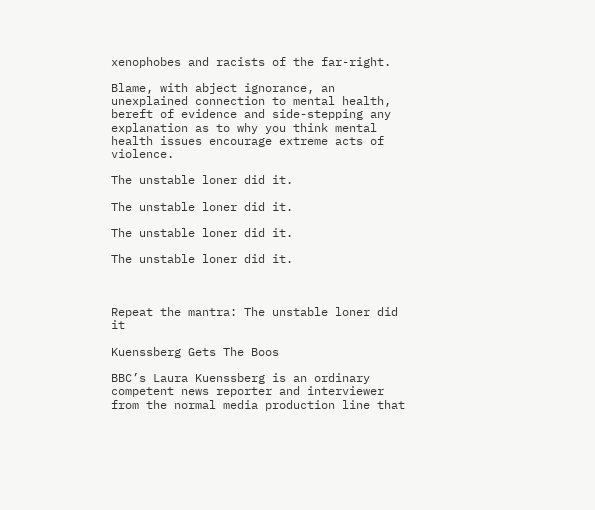xenophobes and racists of the far-right.

Blame, with abject ignorance, an unexplained connection to mental health, bereft of evidence and side-stepping any explanation as to why you think mental health issues encourage extreme acts of violence.

The unstable loner did it.

The unstable loner did it.

The unstable loner did it.

The unstable loner did it.



Repeat the mantra: The unstable loner did it

Kuenssberg Gets The Boos

BBC’s Laura Kuenssberg is an ordinary competent news reporter and interviewer from the normal media production line that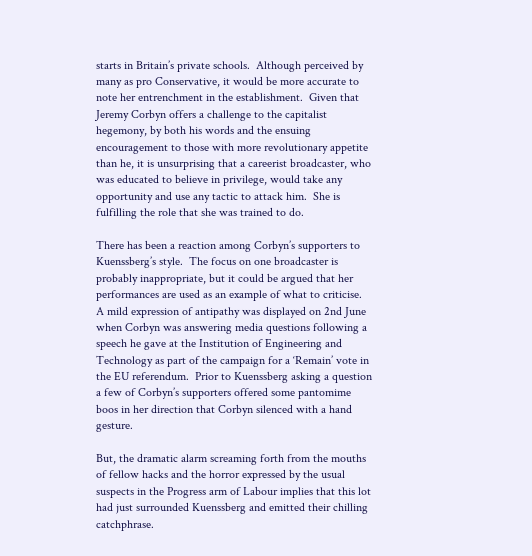starts in Britain’s private schools.  Although perceived by many as pro Conservative, it would be more accurate to note her entrenchment in the establishment.  Given that Jeremy Corbyn offers a challenge to the capitalist hegemony, by both his words and the ensuing encouragement to those with more revolutionary appetite than he, it is unsurprising that a careerist broadcaster, who was educated to believe in privilege, would take any opportunity and use any tactic to attack him.  She is fulfilling the role that she was trained to do.

There has been a reaction among Corbyn’s supporters to Kuenssberg’s style.  The focus on one broadcaster is probably inappropriate, but it could be argued that her performances are used as an example of what to criticise.  A mild expression of antipathy was displayed on 2nd June when Corbyn was answering media questions following a speech he gave at the Institution of Engineering and Technology as part of the campaign for a ‘Remain’ vote in the EU referendum.  Prior to Kuenssberg asking a question a few of Corbyn’s supporters offered some pantomime boos in her direction that Corbyn silenced with a hand gesture.

But, the dramatic alarm screaming forth from the mouths of fellow hacks and the horror expressed by the usual suspects in the Progress arm of Labour implies that this lot had just surrounded Kuenssberg and emitted their chilling catchphrase.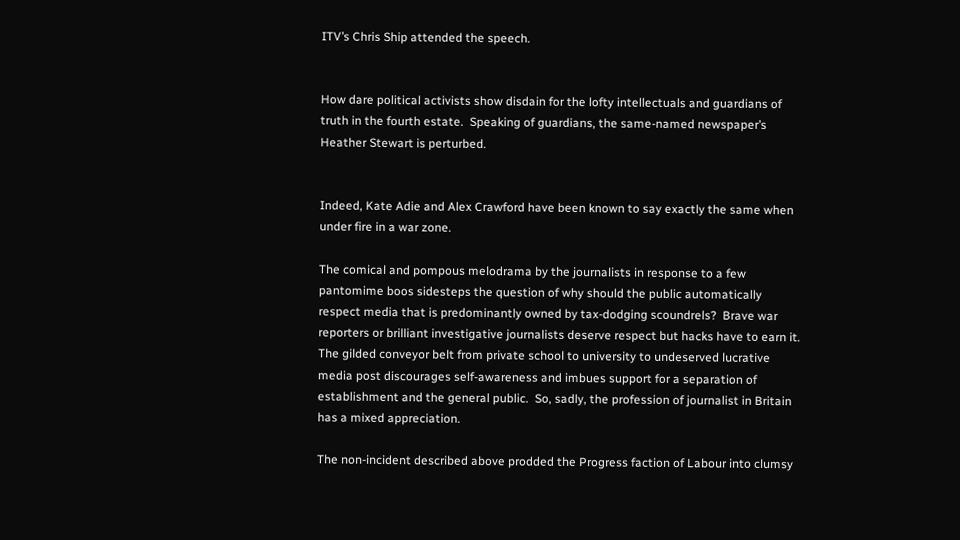ITV’s Chris Ship attended the speech.


How dare political activists show disdain for the lofty intellectuals and guardians of truth in the fourth estate.  Speaking of guardians, the same-named newspaper’s Heather Stewart is perturbed.


Indeed, Kate Adie and Alex Crawford have been known to say exactly the same when under fire in a war zone.

The comical and pompous melodrama by the journalists in response to a few pantomime boos sidesteps the question of why should the public automatically respect media that is predominantly owned by tax-dodging scoundrels?  Brave war reporters or brilliant investigative journalists deserve respect but hacks have to earn it.  The gilded conveyor belt from private school to university to undeserved lucrative media post discourages self-awareness and imbues support for a separation of establishment and the general public.  So, sadly, the profession of journalist in Britain has a mixed appreciation.

The non-incident described above prodded the Progress faction of Labour into clumsy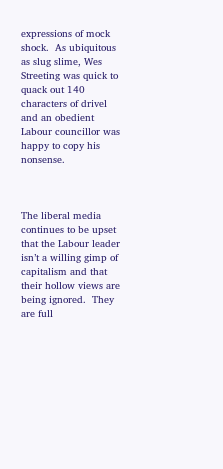expressions of mock shock.  As ubiquitous as slug slime, Wes Streeting was quick to quack out 140 characters of drivel and an obedient Labour councillor was happy to copy his nonsense.



The liberal media continues to be upset that the Labour leader isn’t a willing gimp of capitalism and that their hollow views are being ignored.  They are full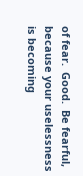of fear.  Good.  Be fearful, because your uselessness is becoming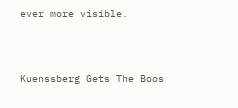ever more visible.




Kuenssberg Gets The Boos